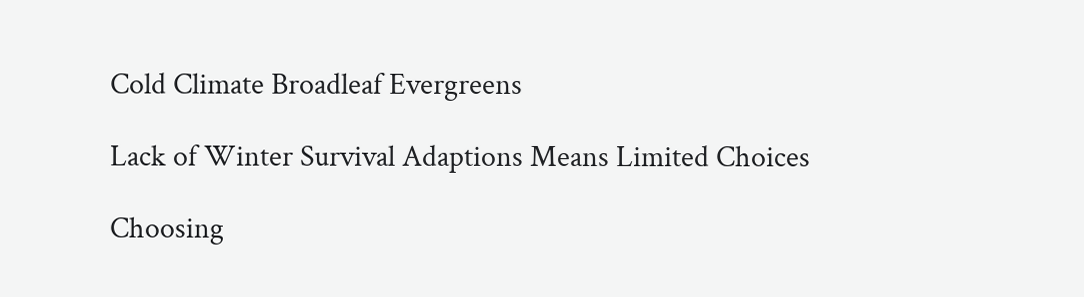Cold Climate Broadleaf Evergreens

Lack of Winter Survival Adaptions Means Limited Choices

Choosing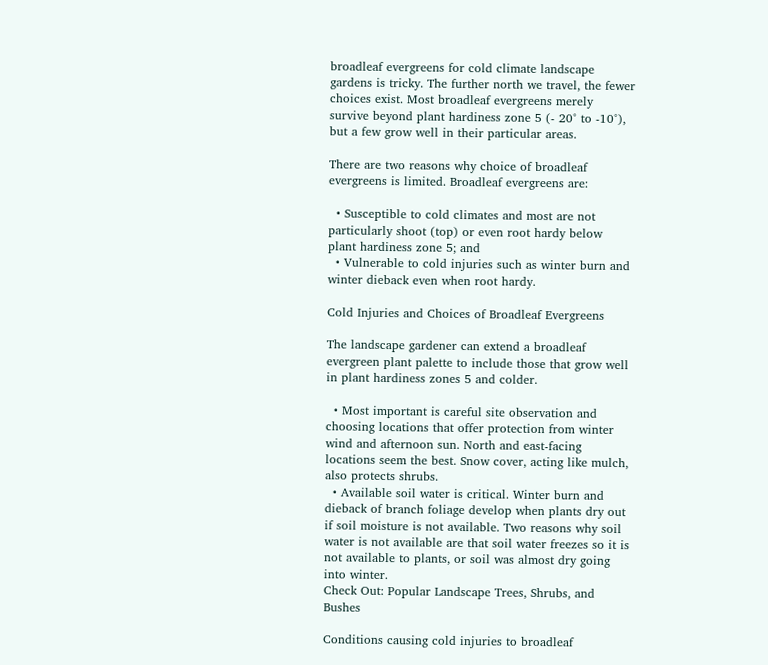broadleaf evergreens for cold climate landscape gardens is tricky. The further north we travel, the fewer choices exist. Most broadleaf evergreens merely survive beyond plant hardiness zone 5 (- 20° to -10°), but a few grow well in their particular areas.

There are two reasons why choice of broadleaf evergreens is limited. Broadleaf evergreens are:

  • Susceptible to cold climates and most are not particularly shoot (top) or even root hardy below plant hardiness zone 5; and
  • Vulnerable to cold injuries such as winter burn and winter dieback even when root hardy.

Cold Injuries and Choices of Broadleaf Evergreens

The landscape gardener can extend a broadleaf evergreen plant palette to include those that grow well in plant hardiness zones 5 and colder.

  • Most important is careful site observation and choosing locations that offer protection from winter wind and afternoon sun. North and east-facing locations seem the best. Snow cover, acting like mulch, also protects shrubs.
  • Available soil water is critical. Winter burn and dieback of branch foliage develop when plants dry out if soil moisture is not available. Two reasons why soil water is not available are that soil water freezes so it is not available to plants, or soil was almost dry going into winter.
Check Out: Popular Landscape Trees, Shrubs, and Bushes

Conditions causing cold injuries to broadleaf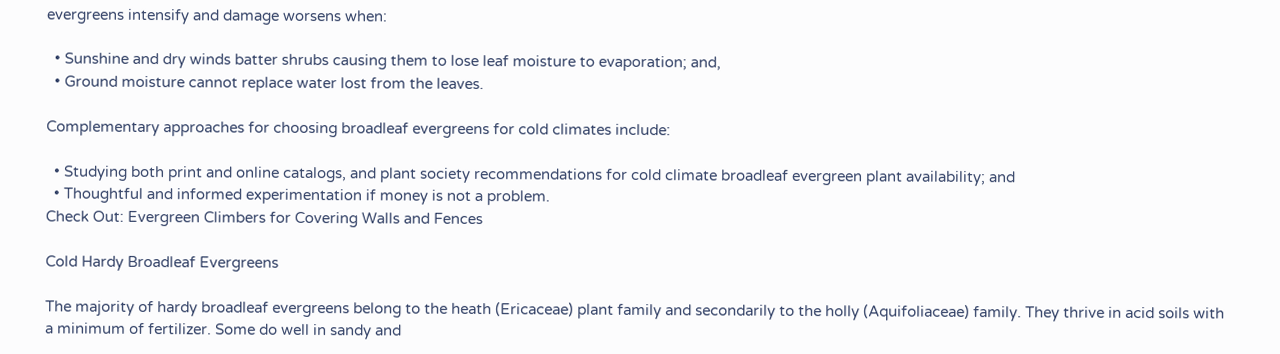evergreens intensify and damage worsens when:

  • Sunshine and dry winds batter shrubs causing them to lose leaf moisture to evaporation; and,
  • Ground moisture cannot replace water lost from the leaves.

Complementary approaches for choosing broadleaf evergreens for cold climates include:

  • Studying both print and online catalogs, and plant society recommendations for cold climate broadleaf evergreen plant availability; and
  • Thoughtful and informed experimentation if money is not a problem.
Check Out: Evergreen Climbers for Covering Walls and Fences

Cold Hardy Broadleaf Evergreens

The majority of hardy broadleaf evergreens belong to the heath (Ericaceae) plant family and secondarily to the holly (Aquifoliaceae) family. They thrive in acid soils with a minimum of fertilizer. Some do well in sandy and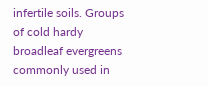infertile soils. Groups of cold hardy broadleaf evergreens commonly used in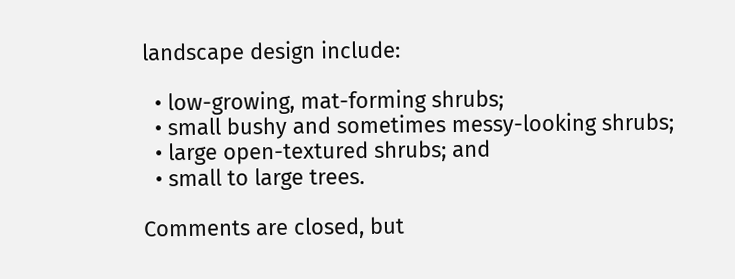landscape design include:

  • low-growing, mat-forming shrubs;
  • small bushy and sometimes messy-looking shrubs;
  • large open-textured shrubs; and
  • small to large trees.

Comments are closed, but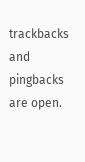trackbacks and pingbacks are open.